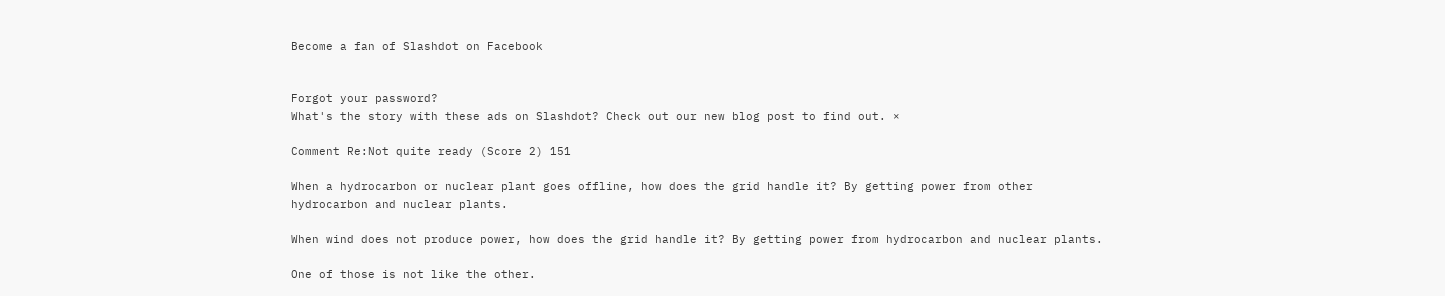Become a fan of Slashdot on Facebook


Forgot your password?
What's the story with these ads on Slashdot? Check out our new blog post to find out. ×

Comment Re:Not quite ready (Score 2) 151

When a hydrocarbon or nuclear plant goes offline, how does the grid handle it? By getting power from other hydrocarbon and nuclear plants.

When wind does not produce power, how does the grid handle it? By getting power from hydrocarbon and nuclear plants.

One of those is not like the other.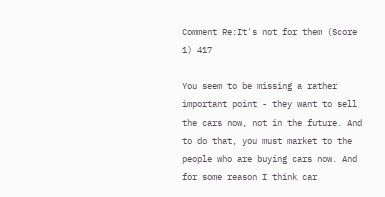Comment Re:It's not for them (Score 1) 417

You seem to be missing a rather important point - they want to sell the cars now, not in the future. And to do that, you must market to the people who are buying cars now. And for some reason I think car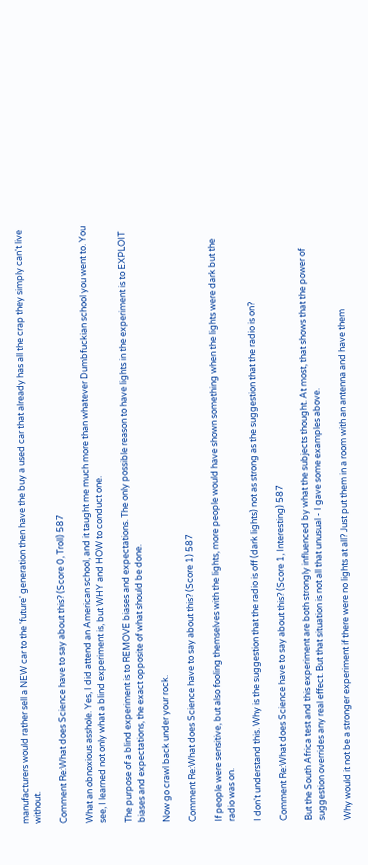manufacturers would rather sell a NEW car to the 'future' generation then have the buy a used car that already has all the crap they simply can't live without.

Comment Re:What does Science have to say about this? (Score 0, Troll) 587

What an obnoxious asshole. Yes, I did attend an American school, and it taught me much more than whatever Dumbfuckian school you went to. You see, I learned not only what a blind experiment is, but WHY and HOW to conduct one.

The purpose of a blind experiment is to REMOVE biases and expectations. The only possible reason to have lights in the experiment is to EXPLOIT biases and expectations, the exact opposite of what should be done.

Now go crawl back under your rock.

Comment Re:What does Science have to say about this? (Score 1) 587

If people were sensitive, but also fooling themselves with the lights, more people would have shown something when the lights were dark but the radio was on.

I don't understand this. Why is the suggestion that the radio is off (dark lights) not as strong as the suggestion that the radio is on?

Comment Re:What does Science have to say about this? (Score 1, Interesting) 587

But the South Africa test and this experiment are both strongly influenced by what the subjects thought. At most, that shows that the power of suggestion overrides any real effect. But that situation is not all that unusual - I gave some examples above.

Why would it not be a stronger experiment if there were no lights at all? Just put them in a room with an antenna and have them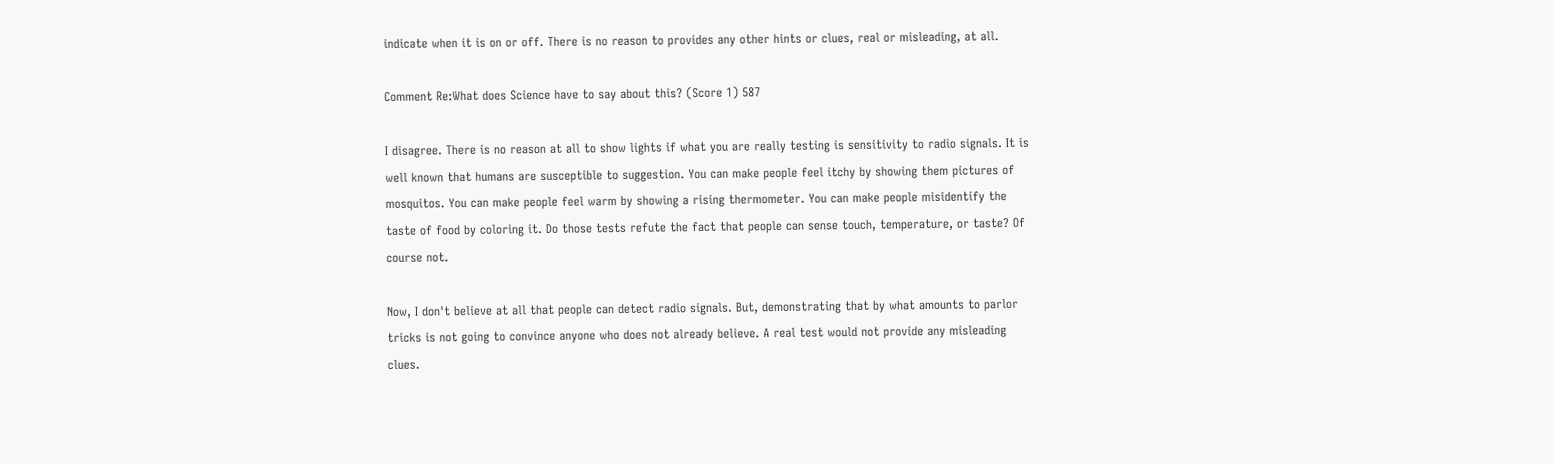indicate when it is on or off. There is no reason to provides any other hints or clues, real or misleading, at all.

Comment Re:What does Science have to say about this? (Score 1) 587

I disagree. There is no reason at all to show lights if what you are really testing is sensitivity to radio signals. It is well known that humans are susceptible to suggestion. You can make people feel itchy by showing them pictures of mosquitos. You can make people feel warm by showing a rising thermometer. You can make people misidentify the taste of food by coloring it. Do those tests refute the fact that people can sense touch, temperature, or taste? Of course not.

Now, I don't believe at all that people can detect radio signals. But, demonstrating that by what amounts to parlor tricks is not going to convince anyone who does not already believe. A real test would not provide any misleading clues.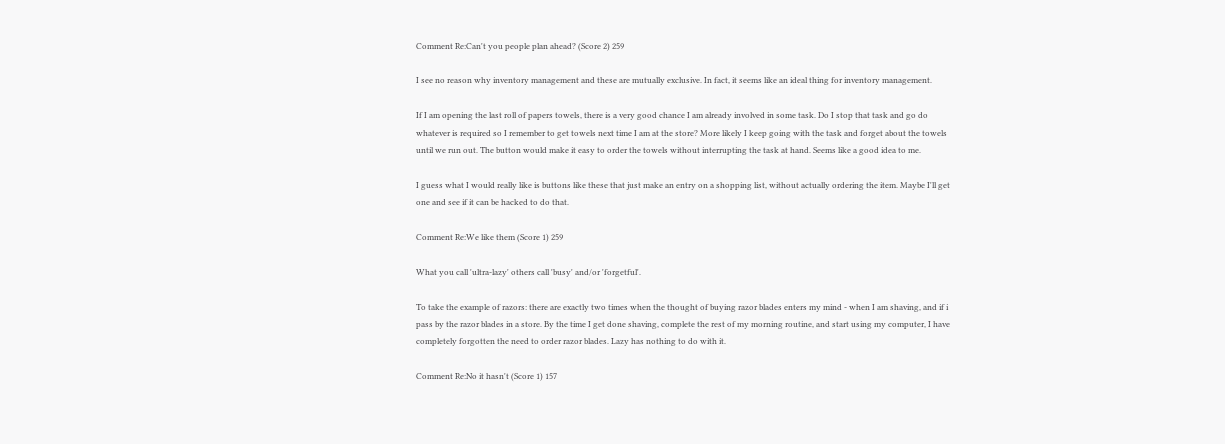Comment Re:Can't you people plan ahead? (Score 2) 259

I see no reason why inventory management and these are mutually exclusive. In fact, it seems like an ideal thing for inventory management.

If I am opening the last roll of papers towels, there is a very good chance I am already involved in some task. Do I stop that task and go do whatever is required so I remember to get towels next time I am at the store? More likely I keep going with the task and forget about the towels until we run out. The button would make it easy to order the towels without interrupting the task at hand. Seems like a good idea to me.

I guess what I would really like is buttons like these that just make an entry on a shopping list, without actually ordering the item. Maybe I'll get one and see if it can be hacked to do that.

Comment Re:We like them (Score 1) 259

What you call 'ultra-lazy' others call 'busy' and/or 'forgetful'.

To take the example of razors: there are exactly two times when the thought of buying razor blades enters my mind - when I am shaving, and if i pass by the razor blades in a store. By the time I get done shaving, complete the rest of my morning routine, and start using my computer, I have completely forgotten the need to order razor blades. Lazy has nothing to do with it.

Comment Re:No it hasn't (Score 1) 157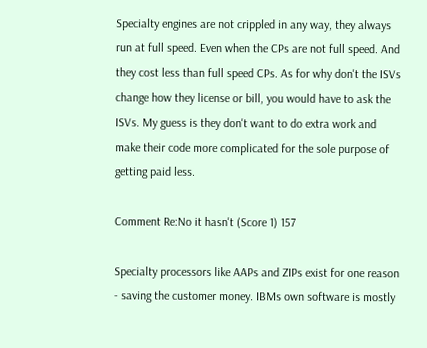Specialty engines are not crippled in any way, they always run at full speed. Even when the CPs are not full speed. And they cost less than full speed CPs. As for why don't the ISVs change how they license or bill, you would have to ask the ISVs. My guess is they don't want to do extra work and make their code more complicated for the sole purpose of getting paid less.

Comment Re:No it hasn't (Score 1) 157

Specialty processors like AAPs and ZIPs exist for one reason - saving the customer money. IBMs own software is mostly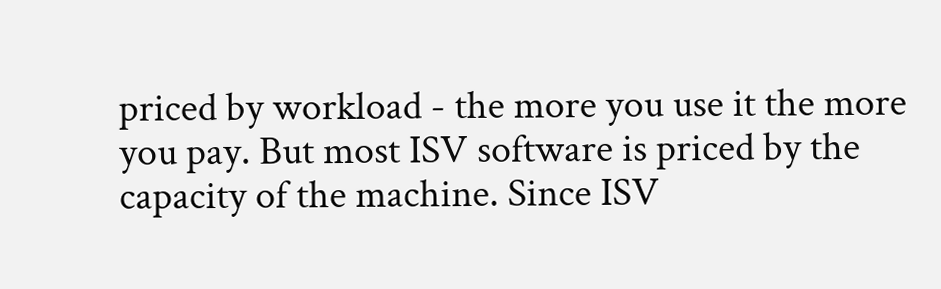priced by workload - the more you use it the more you pay. But most ISV software is priced by the capacity of the machine. Since ISV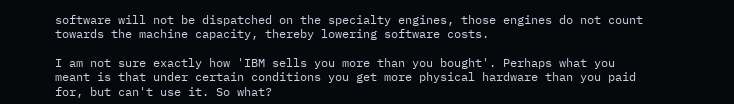software will not be dispatched on the specialty engines, those engines do not count towards the machine capacity, thereby lowering software costs.

I am not sure exactly how 'IBM sells you more than you bought'. Perhaps what you meant is that under certain conditions you get more physical hardware than you paid for, but can't use it. So what?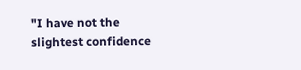"I have not the slightest confidence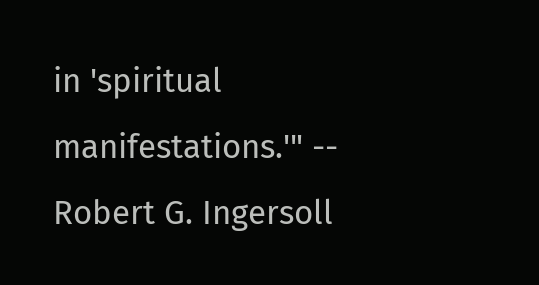in 'spiritual manifestations.'" -- Robert G. Ingersoll